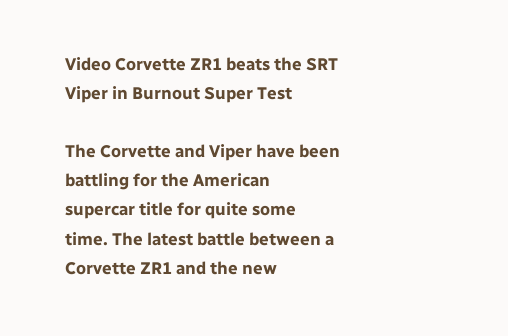Video Corvette ZR1 beats the SRT Viper in Burnout Super Test

The Corvette and Viper have been battling for the American supercar title for quite some time. The latest battle between a Corvette ZR1 and the new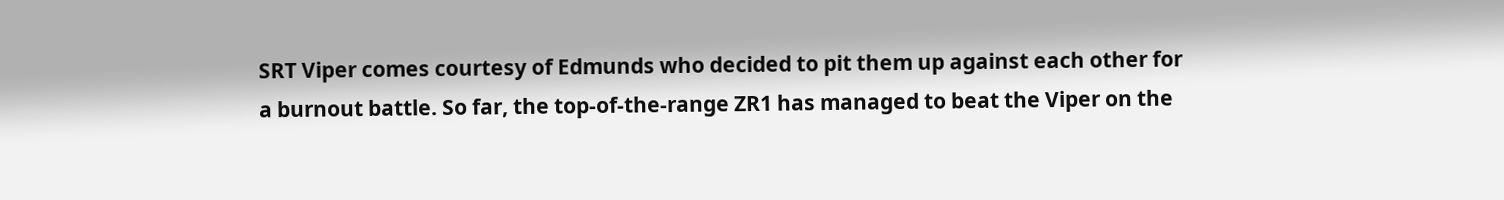SRT Viper comes courtesy of Edmunds who decided to pit them up against each other for a burnout battle. So far, the top-of-the-range ZR1 has managed to beat the Viper on the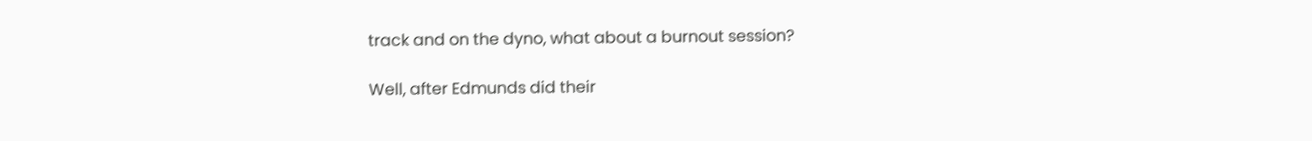track and on the dyno, what about a burnout session?

Well, after Edmunds did their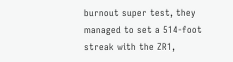burnout super test, they managed to set a 514-foot streak with the ZR1,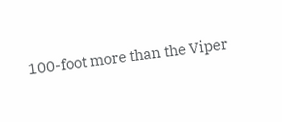100-foot more than the Viper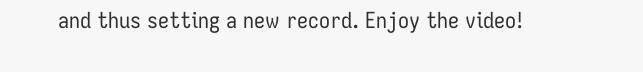and thus setting a new record. Enjoy the video!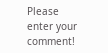Please enter your comment!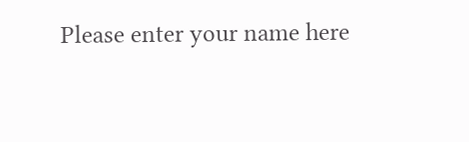Please enter your name here